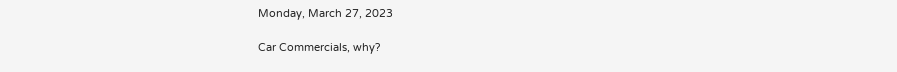Monday, March 27, 2023

Car Commercials, why?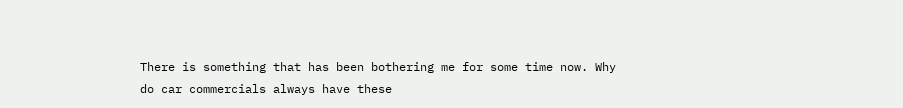There is something that has been bothering me for some time now. Why do car commercials always have these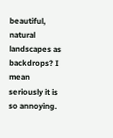beautiful, natural landscapes as backdrops? I mean seriously it is so annoying.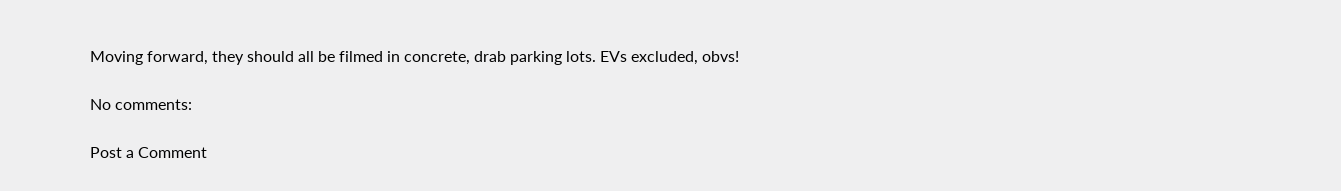Moving forward, they should all be filmed in concrete, drab parking lots. EVs excluded, obvs!

No comments:

Post a Comment